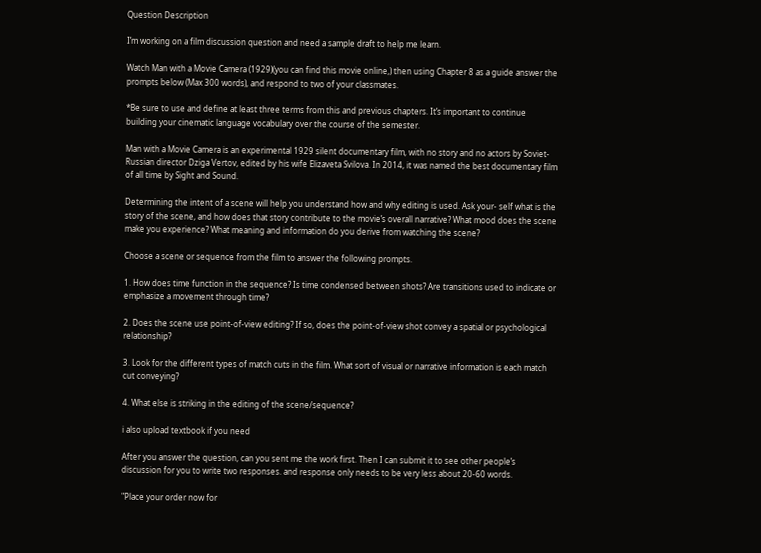Question Description

I’m working on a film discussion question and need a sample draft to help me learn.

Watch Man with a Movie Camera (1929)(you can find this movie online,) then using Chapter 8 as a guide answer the prompts below (Max 300 words), and respond to two of your classmates.

*Be sure to use and define at least three terms from this and previous chapters. It’s important to continue building your cinematic language vocabulary over the course of the semester.

Man with a Movie Camera is an experimental 1929 silent documentary film, with no story and no actors by Soviet-Russian director Dziga Vertov, edited by his wife Elizaveta Svilova. In 2014, it was named the best documentary film of all time by Sight and Sound.

Determining the intent of a scene will help you understand how and why editing is used. Ask your- self what is the story of the scene, and how does that story contribute to the movie’s overall narrative? What mood does the scene make you experience? What meaning and information do you derive from watching the scene?

Choose a scene or sequence from the film to answer the following prompts.

1. How does time function in the sequence? Is time condensed between shots? Are transitions used to indicate or emphasize a movement through time?

2. Does the scene use point-of-view editing? If so, does the point-of-view shot convey a spatial or psychological relationship?

3. Look for the different types of match cuts in the film. What sort of visual or narrative information is each match cut conveying?

4. What else is striking in the editing of the scene/sequence?

i also upload textbook if you need

After you answer the question, can you sent me the work first. Then I can submit it to see other people’s discussion for you to write two responses. and response only needs to be very less about 20-60 words.

"Place your order now for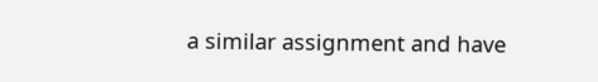a similar assignment and have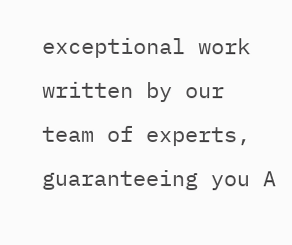exceptional work written by our team of experts, guaranteeing you A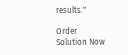results."

Order Solution Now